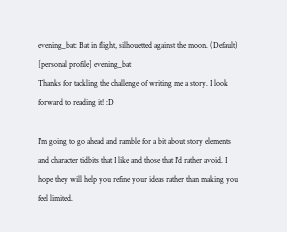evening_bat: Bat in flight, silhouetted against the moon. (Default)
[personal profile] evening_bat
Thanks for tackling the challenge of writing me a story. I look forward to reading it! :D

I'm going to go ahead and ramble for a bit about story elements and character tidbits that I like and those that I'd rather avoid. I hope they will help you refine your ideas rather than making you feel limited.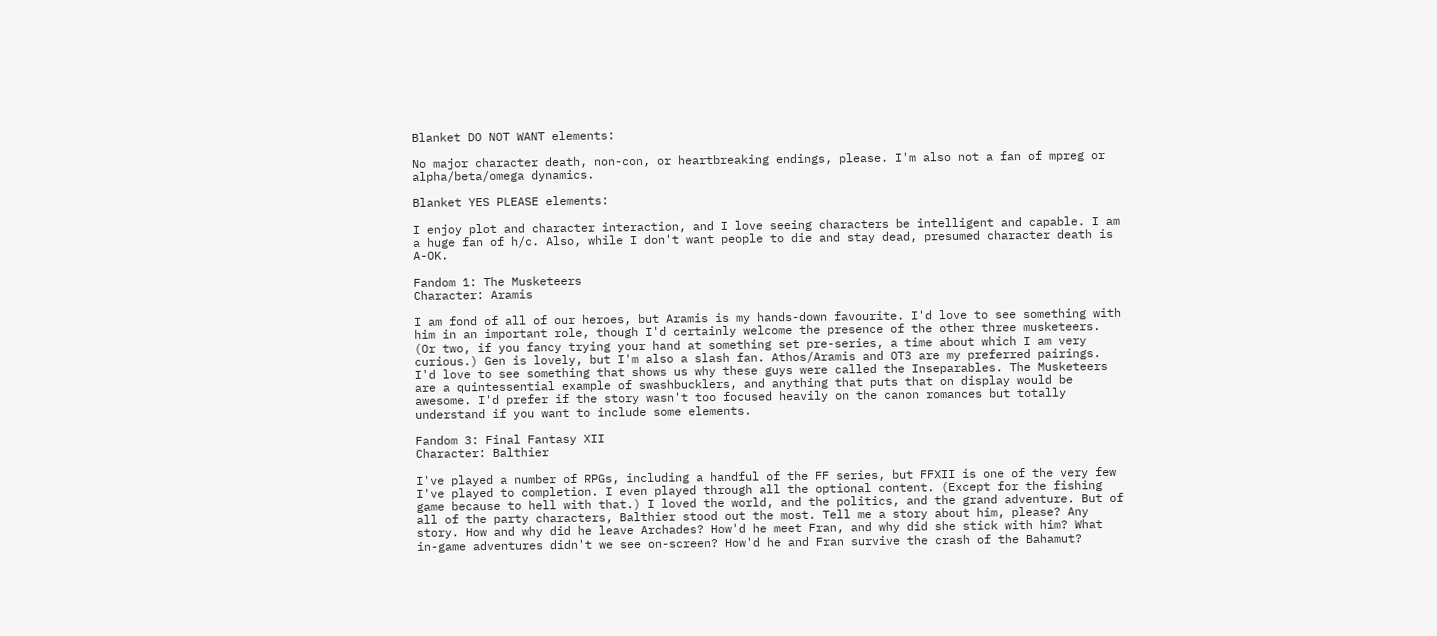Blanket DO NOT WANT elements:

No major character death, non-con, or heartbreaking endings, please. I'm also not a fan of mpreg or alpha/beta/omega dynamics.

Blanket YES PLEASE elements:

I enjoy plot and character interaction, and I love seeing characters be intelligent and capable. I am a huge fan of h/c. Also, while I don't want people to die and stay dead, presumed character death is A-OK.

Fandom 1: The Musketeers
Character: Aramis

I am fond of all of our heroes, but Aramis is my hands-down favourite. I'd love to see something with him in an important role, though I'd certainly welcome the presence of the other three musketeers. (Or two, if you fancy trying your hand at something set pre-series, a time about which I am very curious.) Gen is lovely, but I'm also a slash fan. Athos/Aramis and OT3 are my preferred pairings. I'd love to see something that shows us why these guys were called the Inseparables. The Musketeers are a quintessential example of swashbucklers, and anything that puts that on display would be awesome. I'd prefer if the story wasn't too focused heavily on the canon romances but totally understand if you want to include some elements.

Fandom 3: Final Fantasy XII
Character: Balthier

I've played a number of RPGs, including a handful of the FF series, but FFXII is one of the very few I've played to completion. I even played through all the optional content. (Except for the fishing game because to hell with that.) I loved the world, and the politics, and the grand adventure. But of all of the party characters, Balthier stood out the most. Tell me a story about him, please? Any story. How and why did he leave Archades? How'd he meet Fran, and why did she stick with him? What in-game adventures didn't we see on-screen? How'd he and Fran survive the crash of the Bahamut?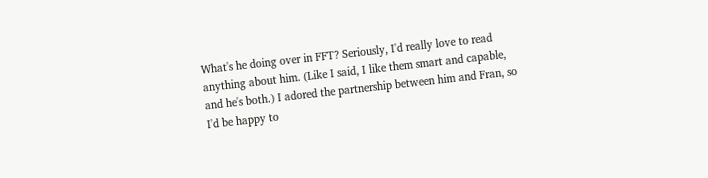What's he doing over in FFT? Seriously, I'd really love to read anything about him. (Like I said, I like them smart and capable, and he's both.) I adored the partnership between him and Fran, so I'd be happy to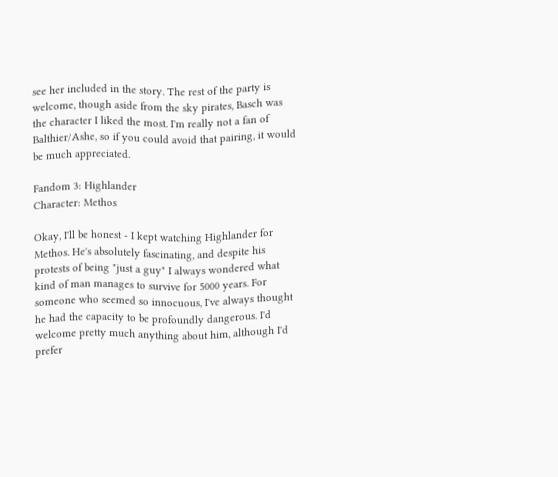see her included in the story. The rest of the party is welcome, though aside from the sky pirates, Basch was the character I liked the most. I'm really not a fan of Balthier/Ashe, so if you could avoid that pairing, it would be much appreciated.

Fandom 3: Highlander
Character: Methos

Okay, I'll be honest - I kept watching Highlander for Methos. He's absolutely fascinating, and despite his protests of being "just a guy" I always wondered what kind of man manages to survive for 5000 years. For someone who seemed so innocuous, I've always thought he had the capacity to be profoundly dangerous. I'd welcome pretty much anything about him, although I'd prefer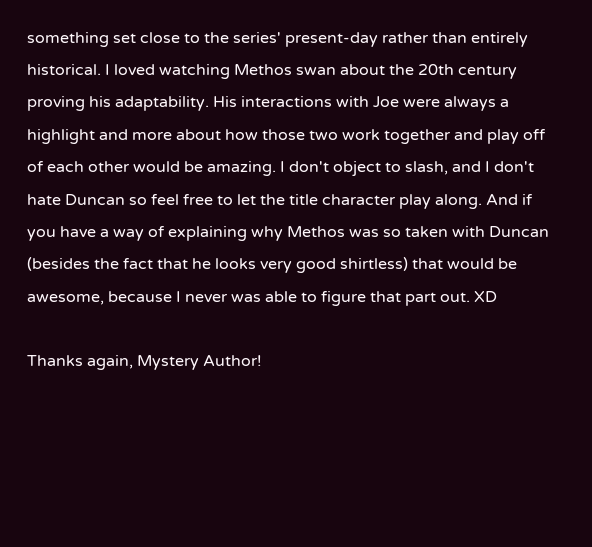something set close to the series' present-day rather than entirely historical. I loved watching Methos swan about the 20th century proving his adaptability. His interactions with Joe were always a highlight and more about how those two work together and play off of each other would be amazing. I don't object to slash, and I don't hate Duncan so feel free to let the title character play along. And if you have a way of explaining why Methos was so taken with Duncan (besides the fact that he looks very good shirtless) that would be awesome, because I never was able to figure that part out. XD

Thanks again, Mystery Author!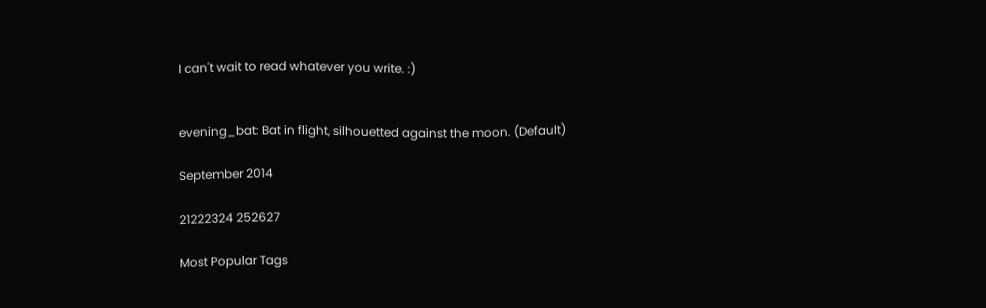I can't wait to read whatever you write. :)


evening_bat: Bat in flight, silhouetted against the moon. (Default)

September 2014

21222324 252627

Most Popular Tags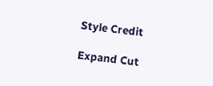Style Credit

Expand Cut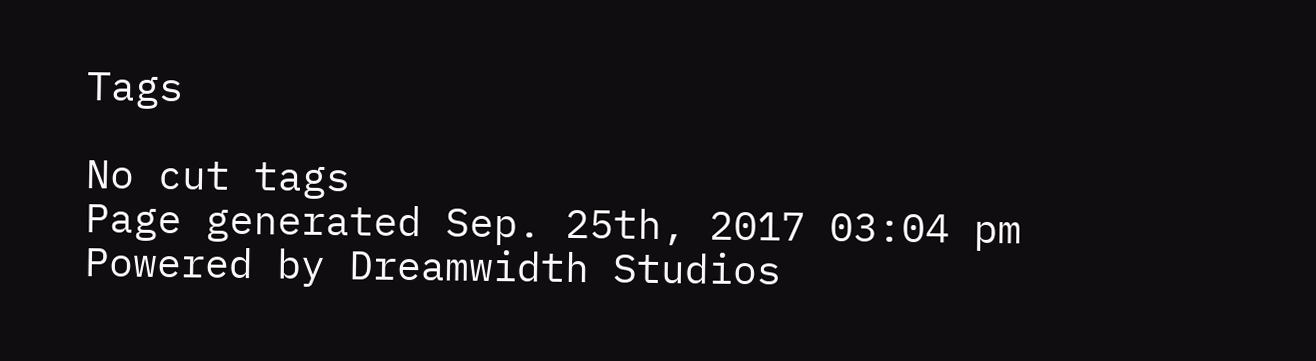Tags

No cut tags
Page generated Sep. 25th, 2017 03:04 pm
Powered by Dreamwidth Studios